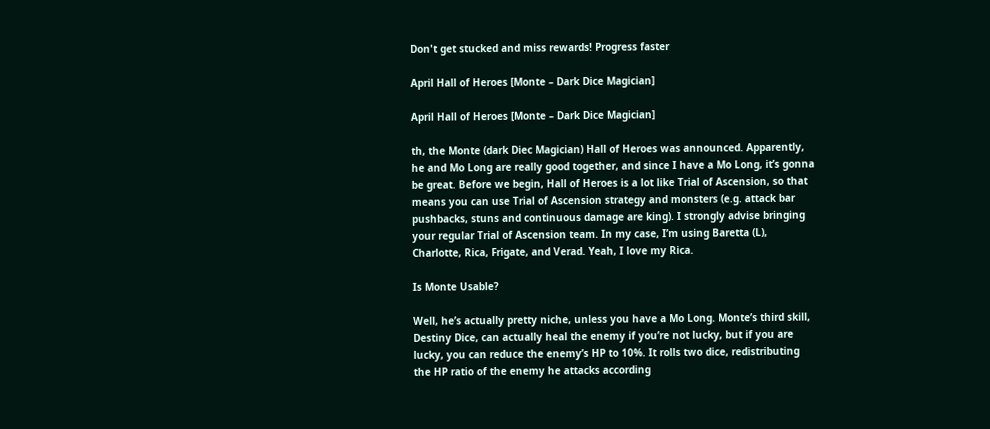Don't get stucked and miss rewards! Progress faster

April Hall of Heroes [Monte – Dark Dice Magician]

April Hall of Heroes [Monte – Dark Dice Magician]

th, the Monte (dark Diec Magician) Hall of Heroes was announced. Apparently, he and Mo Long are really good together, and since I have a Mo Long, it’s gonna be great. Before we begin, Hall of Heroes is a lot like Trial of Ascension, so that means you can use Trial of Ascension strategy and monsters (e.g. attack bar pushbacks, stuns and continuous damage are king). I strongly advise bringing your regular Trial of Ascension team. In my case, I’m using Baretta (L), Charlotte, Rica, Frigate, and Verad. Yeah, I love my Rica.

Is Monte Usable?

Well, he’s actually pretty niche, unless you have a Mo Long. Monte’s third skill, Destiny Dice, can actually heal the enemy if you’re not lucky, but if you are lucky, you can reduce the enemy’s HP to 10%. It rolls two dice, redistributing the HP ratio of the enemy he attacks according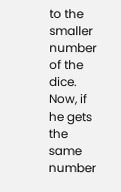to the smaller number of the dice. Now, if he gets the same number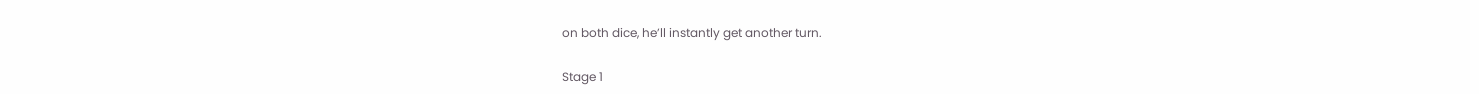on both dice, he’ll instantly get another turn.

Stage 1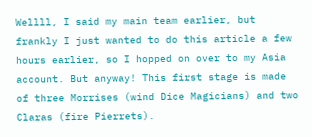Wellll, I said my main team earlier, but frankly I just wanted to do this article a few hours earlier, so I hopped on over to my Asia account. But anyway! This first stage is made of three Morrises (wind Dice Magicians) and two Claras (fire Pierrets).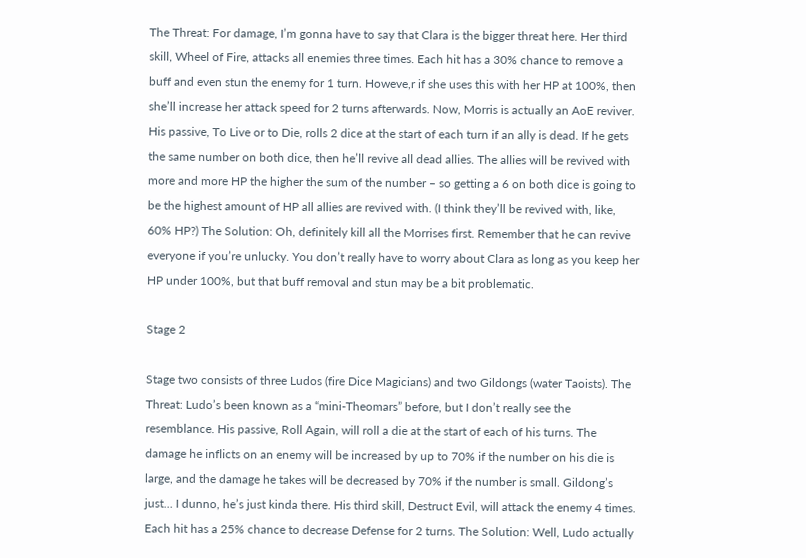The Threat: For damage, I’m gonna have to say that Clara is the bigger threat here. Her third skill, Wheel of Fire, attacks all enemies three times. Each hit has a 30% chance to remove a buff and even stun the enemy for 1 turn. Howeve,r if she uses this with her HP at 100%, then she’ll increase her attack speed for 2 turns afterwards. Now, Morris is actually an AoE reviver. His passive, To Live or to Die, rolls 2 dice at the start of each turn if an ally is dead. If he gets the same number on both dice, then he’ll revive all dead allies. The allies will be revived with more and more HP the higher the sum of the number – so getting a 6 on both dice is going to be the highest amount of HP all allies are revived with. (I think they’ll be revived with, like, 60% HP?) The Solution: Oh, definitely kill all the Morrises first. Remember that he can revive everyone if you’re unlucky. You don’t really have to worry about Clara as long as you keep her HP under 100%, but that buff removal and stun may be a bit problematic.

Stage 2

Stage two consists of three Ludos (fire Dice Magicians) and two Gildongs (water Taoists). The Threat: Ludo’s been known as a “mini-Theomars” before, but I don’t really see the resemblance. His passive, Roll Again, will roll a die at the start of each of his turns. The damage he inflicts on an enemy will be increased by up to 70% if the number on his die is large, and the damage he takes will be decreased by 70% if the number is small. Gildong’s just… I dunno, he’s just kinda there. His third skill, Destruct Evil, will attack the enemy 4 times. Each hit has a 25% chance to decrease Defense for 2 turns. The Solution: Well, Ludo actually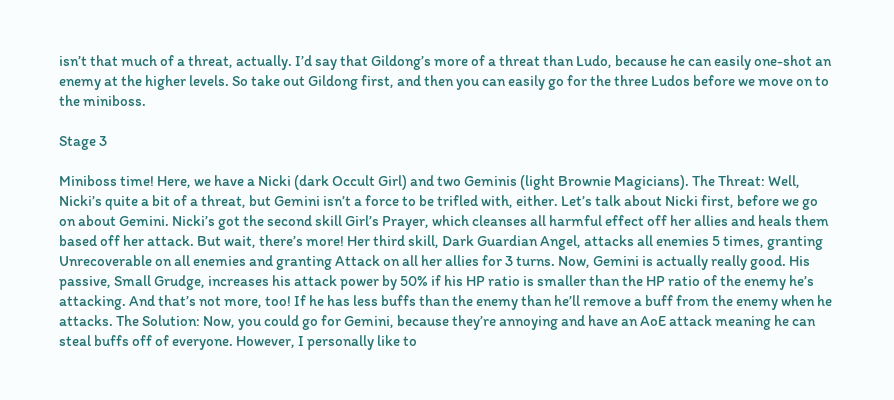isn’t that much of a threat, actually. I’d say that Gildong’s more of a threat than Ludo, because he can easily one-shot an enemy at the higher levels. So take out Gildong first, and then you can easily go for the three Ludos before we move on to the miniboss.

Stage 3

Miniboss time! Here, we have a Nicki (dark Occult Girl) and two Geminis (light Brownie Magicians). The Threat: Well, Nicki’s quite a bit of a threat, but Gemini isn’t a force to be trifled with, either. Let’s talk about Nicki first, before we go on about Gemini. Nicki’s got the second skill Girl’s Prayer, which cleanses all harmful effect off her allies and heals them based off her attack. But wait, there’s more! Her third skill, Dark Guardian Angel, attacks all enemies 5 times, granting Unrecoverable on all enemies and granting Attack on all her allies for 3 turns. Now, Gemini is actually really good. His passive, Small Grudge, increases his attack power by 50% if his HP ratio is smaller than the HP ratio of the enemy he’s attacking. And that’s not more, too! If he has less buffs than the enemy than he’ll remove a buff from the enemy when he attacks. The Solution: Now, you could go for Gemini, because they’re annoying and have an AoE attack meaning he can steal buffs off of everyone. However, I personally like to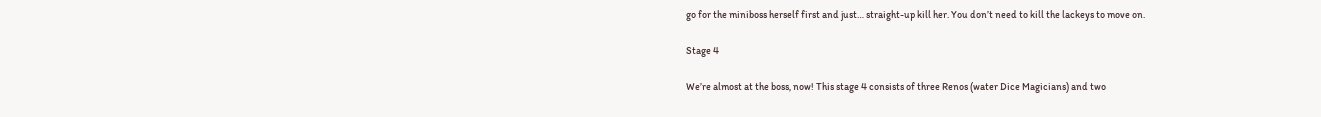go for the miniboss herself first and just… straight-up kill her. You don’t need to kill the lackeys to move on.

Stage 4

We’re almost at the boss, now! This stage 4 consists of three Renos (water Dice Magicians) and two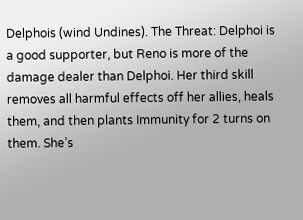Delphois (wind Undines). The Threat: Delphoi is a good supporter, but Reno is more of the damage dealer than Delphoi. Her third skill removes all harmful effects off her allies, heals them, and then plants Immunity for 2 turns on them. She’s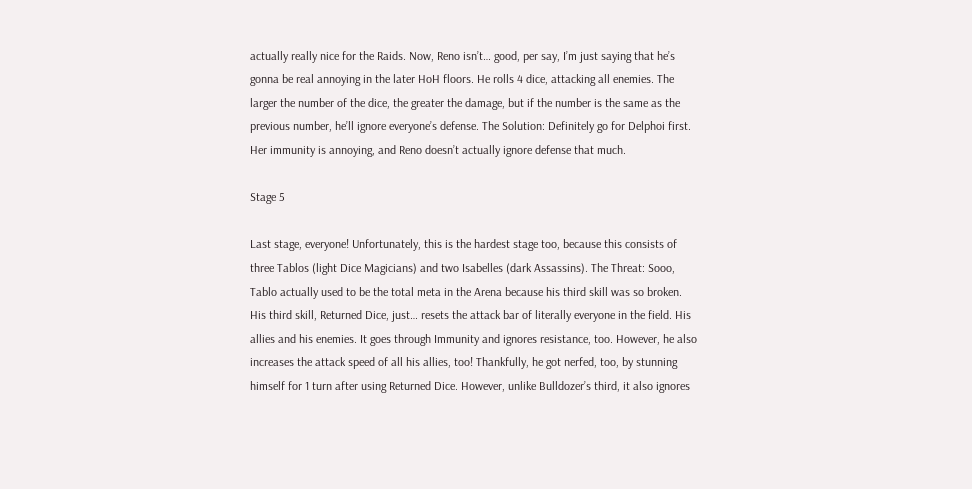actually really nice for the Raids. Now, Reno isn’t… good, per say, I’m just saying that he’s gonna be real annoying in the later HoH floors. He rolls 4 dice, attacking all enemies. The larger the number of the dice, the greater the damage, but if the number is the same as the previous number, he’ll ignore everyone’s defense. The Solution: Definitely go for Delphoi first. Her immunity is annoying, and Reno doesn’t actually ignore defense that much.

Stage 5

Last stage, everyone! Unfortunately, this is the hardest stage too, because this consists of three Tablos (light Dice Magicians) and two Isabelles (dark Assassins). The Threat: Sooo, Tablo actually used to be the total meta in the Arena because his third skill was so broken. His third skill, Returned Dice, just… resets the attack bar of literally everyone in the field. His allies and his enemies. It goes through Immunity and ignores resistance, too. However, he also increases the attack speed of all his allies, too! Thankfully, he got nerfed, too, by stunning himself for 1 turn after using Returned Dice. However, unlike Bulldozer’s third, it also ignores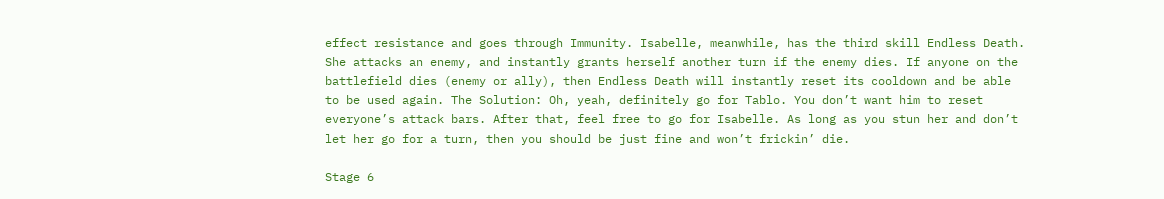effect resistance and goes through Immunity. Isabelle, meanwhile, has the third skill Endless Death. She attacks an enemy, and instantly grants herself another turn if the enemy dies. If anyone on the battlefield dies (enemy or ally), then Endless Death will instantly reset its cooldown and be able to be used again. The Solution: Oh, yeah, definitely go for Tablo. You don’t want him to reset everyone’s attack bars. After that, feel free to go for Isabelle. As long as you stun her and don’t let her go for a turn, then you should be just fine and won’t frickin’ die.

Stage 6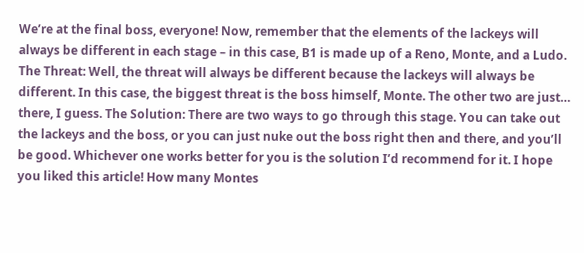We’re at the final boss, everyone! Now, remember that the elements of the lackeys will always be different in each stage – in this case, B1 is made up of a Reno, Monte, and a Ludo. The Threat: Well, the threat will always be different because the lackeys will always be different. In this case, the biggest threat is the boss himself, Monte. The other two are just… there, I guess. The Solution: There are two ways to go through this stage. You can take out the lackeys and the boss, or you can just nuke out the boss right then and there, and you’ll be good. Whichever one works better for you is the solution I’d recommend for it. I hope you liked this article! How many Montes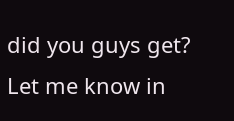did you guys get? Let me know in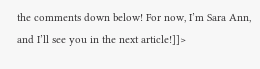the comments down below! For now, I’m Sara Ann, and I’ll see you in the next article!]]>